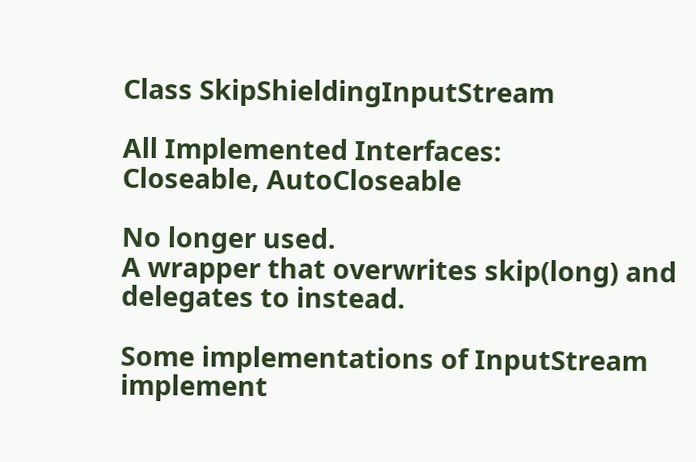Class SkipShieldingInputStream

All Implemented Interfaces:
Closeable, AutoCloseable

No longer used.
A wrapper that overwrites skip(long) and delegates to instead.

Some implementations of InputStream implement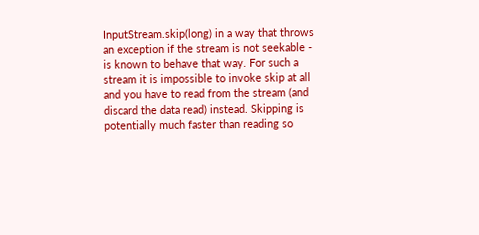InputStream.skip(long) in a way that throws an exception if the stream is not seekable - is known to behave that way. For such a stream it is impossible to invoke skip at all and you have to read from the stream (and discard the data read) instead. Skipping is potentially much faster than reading so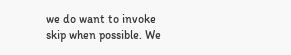we do want to invoke skip when possible. We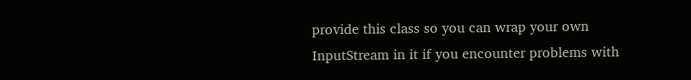provide this class so you can wrap your own InputStream in it if you encounter problems with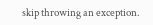skip throwing an exception.